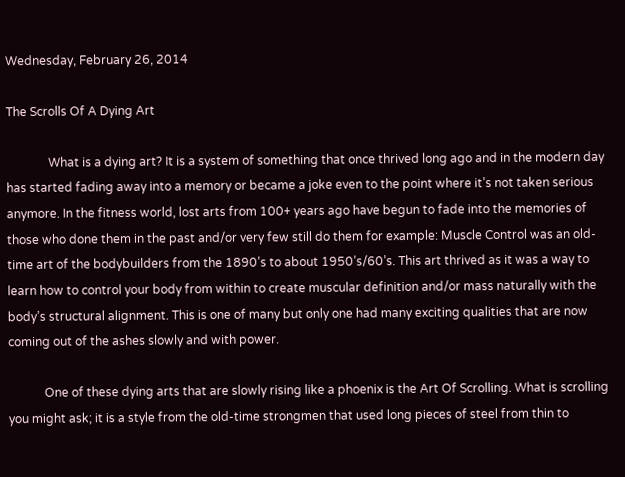Wednesday, February 26, 2014

The Scrolls Of A Dying Art

              What is a dying art? It is a system of something that once thrived long ago and in the modern day has started fading away into a memory or became a joke even to the point where it’s not taken serious anymore. In the fitness world, lost arts from 100+ years ago have begun to fade into the memories of those who done them in the past and/or very few still do them for example: Muscle Control was an old-time art of the bodybuilders from the 1890’s to about 1950’s/60’s. This art thrived as it was a way to learn how to control your body from within to create muscular definition and/or mass naturally with the body’s structural alignment. This is one of many but only one had many exciting qualities that are now coming out of the ashes slowly and with power.

            One of these dying arts that are slowly rising like a phoenix is the Art Of Scrolling. What is scrolling you might ask; it is a style from the old-time strongmen that used long pieces of steel from thin to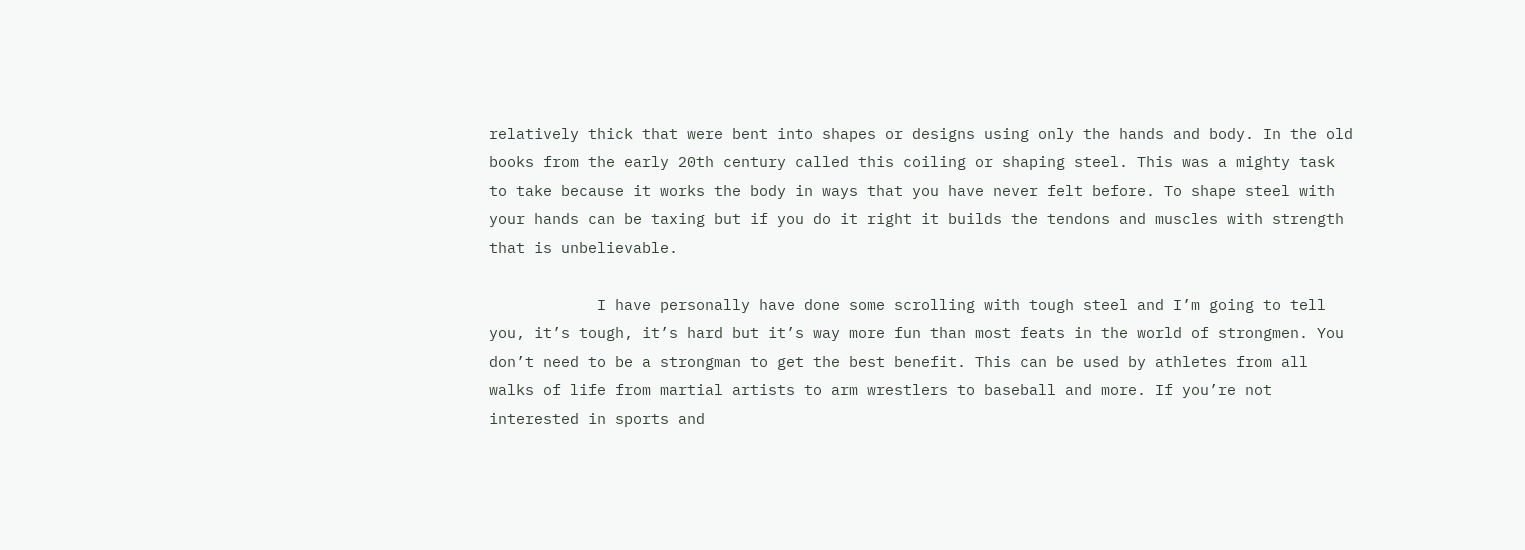relatively thick that were bent into shapes or designs using only the hands and body. In the old books from the early 20th century called this coiling or shaping steel. This was a mighty task to take because it works the body in ways that you have never felt before. To shape steel with your hands can be taxing but if you do it right it builds the tendons and muscles with strength that is unbelievable.

            I have personally have done some scrolling with tough steel and I’m going to tell you, it’s tough, it’s hard but it’s way more fun than most feats in the world of strongmen. You don’t need to be a strongman to get the best benefit. This can be used by athletes from all walks of life from martial artists to arm wrestlers to baseball and more. If you’re not interested in sports and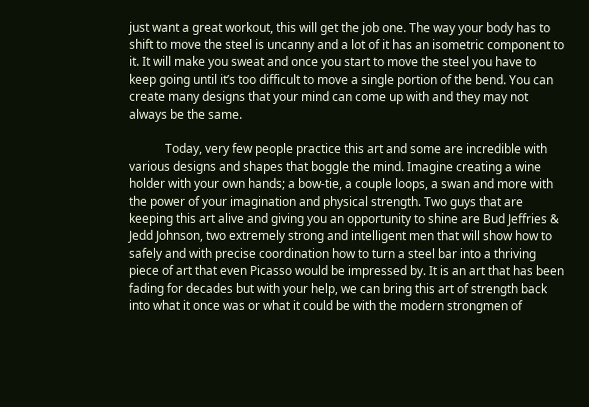just want a great workout, this will get the job one. The way your body has to shift to move the steel is uncanny and a lot of it has an isometric component to it. It will make you sweat and once you start to move the steel you have to keep going until it’s too difficult to move a single portion of the bend. You can create many designs that your mind can come up with and they may not always be the same.

            Today, very few people practice this art and some are incredible with various designs and shapes that boggle the mind. Imagine creating a wine holder with your own hands; a bow-tie, a couple loops, a swan and more with the power of your imagination and physical strength. Two guys that are keeping this art alive and giving you an opportunity to shine are Bud Jeffries & Jedd Johnson, two extremely strong and intelligent men that will show how to safely and with precise coordination how to turn a steel bar into a thriving piece of art that even Picasso would be impressed by. It is an art that has been fading for decades but with your help, we can bring this art of strength back into what it once was or what it could be with the modern strongmen of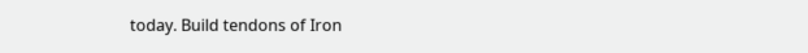today. Build tendons of Iron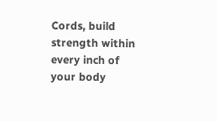Cords, build strength within every inch of your body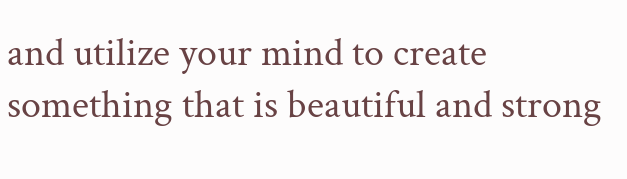and utilize your mind to create something that is beautiful and strong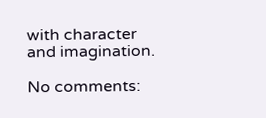with character and imagination.

No comments: